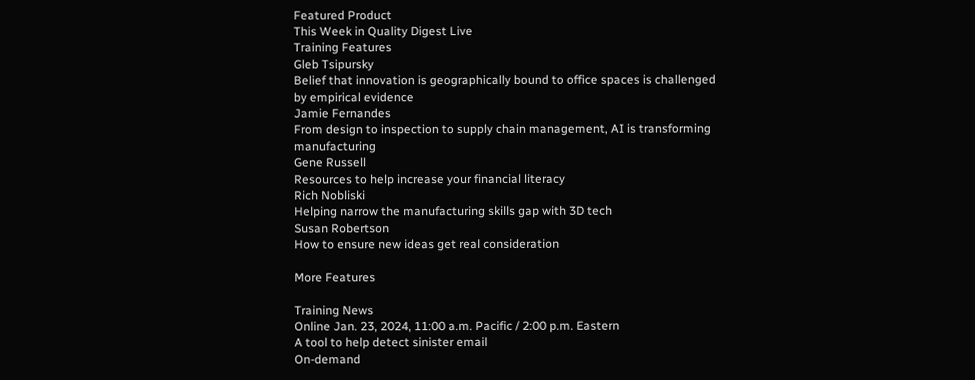Featured Product
This Week in Quality Digest Live
Training Features
Gleb Tsipursky
Belief that innovation is geographically bound to office spaces is challenged by empirical evidence
Jamie Fernandes
From design to inspection to supply chain management, AI is transforming manufacturing
Gene Russell
Resources to help increase your financial literacy
Rich Nobliski
Helping narrow the manufacturing skills gap with 3D tech
Susan Robertson
How to ensure new ideas get real consideration

More Features

Training News
Online Jan. 23, 2024, 11:00 a.m. Pacific / 2:00 p.m. Eastern
A tool to help detect sinister email
On-demand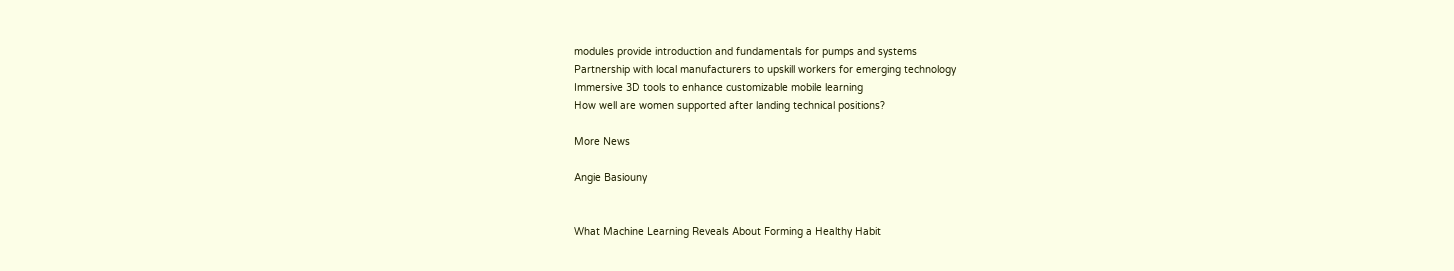modules provide introduction and fundamentals for pumps and systems
Partnership with local manufacturers to upskill workers for emerging technology
Immersive 3D tools to enhance customizable mobile learning
How well are women supported after landing technical positions?

More News

Angie Basiouny


What Machine Learning Reveals About Forming a Healthy Habit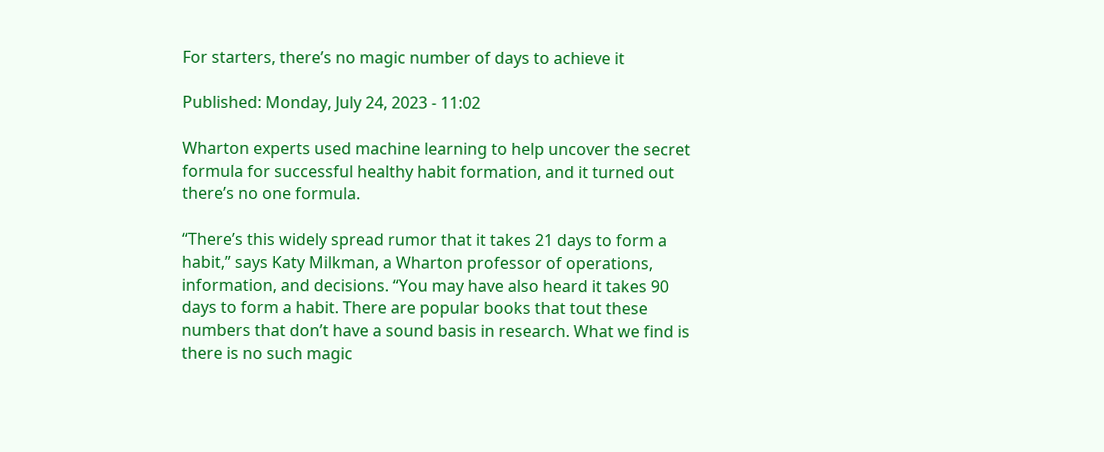For starters, there’s no magic number of days to achieve it

Published: Monday, July 24, 2023 - 11:02

Wharton experts used machine learning to help uncover the secret formula for successful healthy habit formation, and it turned out there’s no one formula.

“There’s this widely spread rumor that it takes 21 days to form a habit,” says Katy Milkman, a Wharton professor of operations, information, and decisions. “You may have also heard it takes 90 days to form a habit. There are popular books that tout these numbers that don’t have a sound basis in research. What we find is there is no such magic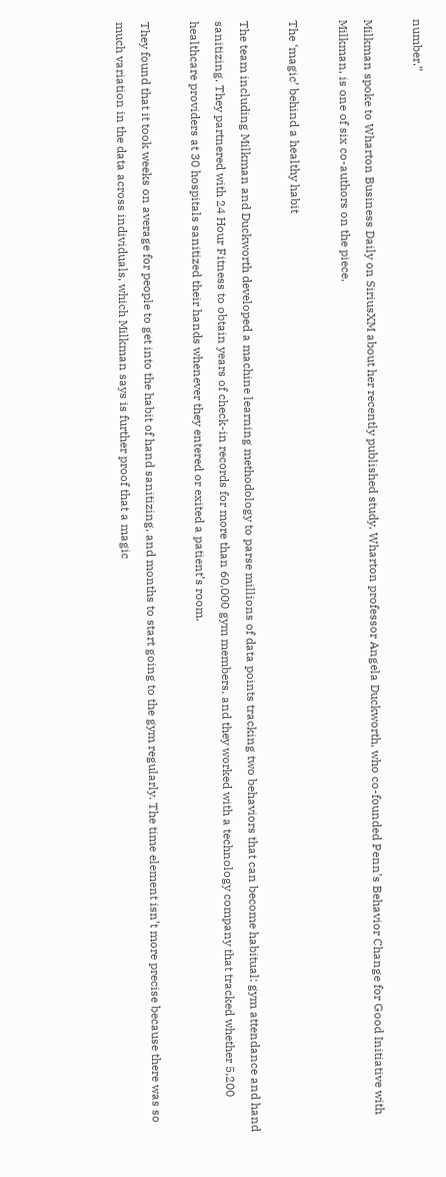number.”

Milkman spoke to Wharton Business Daily on SiriusXM about her recently published study. Wharton professor Angela Duckworth, who co-founded Penn’s Behavior Change for Good Initiative with Milkman, is one of six co-authors on the piece.

The ‘magic’ behind a healthy habit

The team including Milkman and Duckworth developed a machine learning methodology to parse millions of data points tracking two behaviors that can become habitual: gym attendance and hand sanitizing. They partnered with 24 Hour Fitness to obtain years of check-in records for more than 60,000 gym members, and they worked with a technology company that tracked whether 5,200 healthcare providers at 30 hospitals sanitized their hands whenever they entered or exited a patient’s room.

They found that it took weeks on average for people to get into the habit of hand sanitizing, and months to start going to the gym regularly. The time element isn’t more precise because there was so much variation in the data across individuals, which Milkman says is further proof that a magic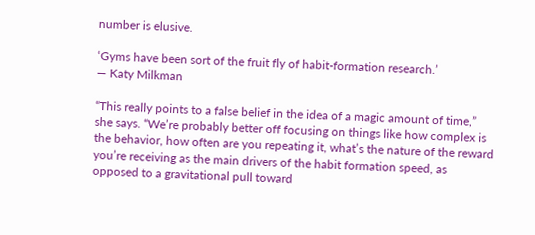number is elusive.

‘Gyms have been sort of the fruit fly of habit-formation research.’
— Katy Milkman

“This really points to a false belief in the idea of a magic amount of time,” she says. “We’re probably better off focusing on things like how complex is the behavior, how often are you repeating it, what’s the nature of the reward you’re receiving as the main drivers of the habit formation speed, as opposed to a gravitational pull toward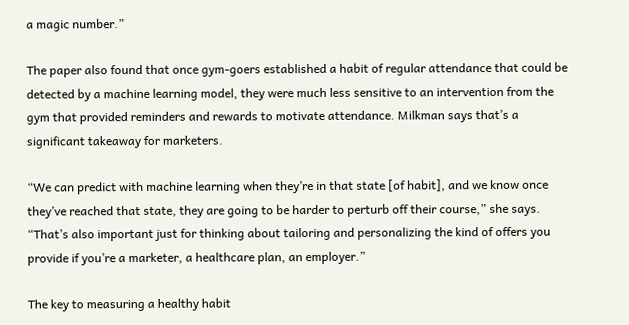a magic number.”

The paper also found that once gym-goers established a habit of regular attendance that could be detected by a machine learning model, they were much less sensitive to an intervention from the gym that provided reminders and rewards to motivate attendance. Milkman says that’s a significant takeaway for marketers.

“We can predict with machine learning when they’re in that state [of habit], and we know once they’ve reached that state, they are going to be harder to perturb off their course,” she says. “That’s also important just for thinking about tailoring and personalizing the kind of offers you provide if you’re a marketer, a healthcare plan, an employer.”

The key to measuring a healthy habit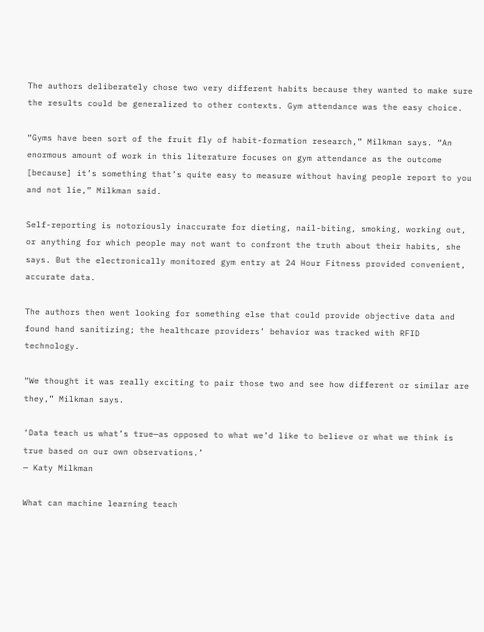The authors deliberately chose two very different habits because they wanted to make sure the results could be generalized to other contexts. Gym attendance was the easy choice.

“Gyms have been sort of the fruit fly of habit-formation research,” Milkman says. “An enormous amount of work in this literature focuses on gym attendance as the outcome [because] it’s something that’s quite easy to measure without having people report to you and not lie,” Milkman said.

Self-reporting is notoriously inaccurate for dieting, nail-biting, smoking, working out, or anything for which people may not want to confront the truth about their habits, she says. But the electronically monitored gym entry at 24 Hour Fitness provided convenient, accurate data.

The authors then went looking for something else that could provide objective data and found hand sanitizing; the healthcare providers’ behavior was tracked with RFID technology.

“We thought it was really exciting to pair those two and see how different or similar are they,” Milkman says.

‘Data teach us what’s true—as opposed to what we’d like to believe or what we think is true based on our own observations.’
— Katy Milkman

What can machine learning teach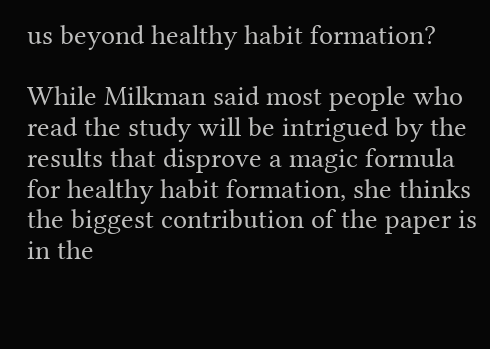us beyond healthy habit formation?

While Milkman said most people who read the study will be intrigued by the results that disprove a magic formula for healthy habit formation, she thinks the biggest contribution of the paper is in the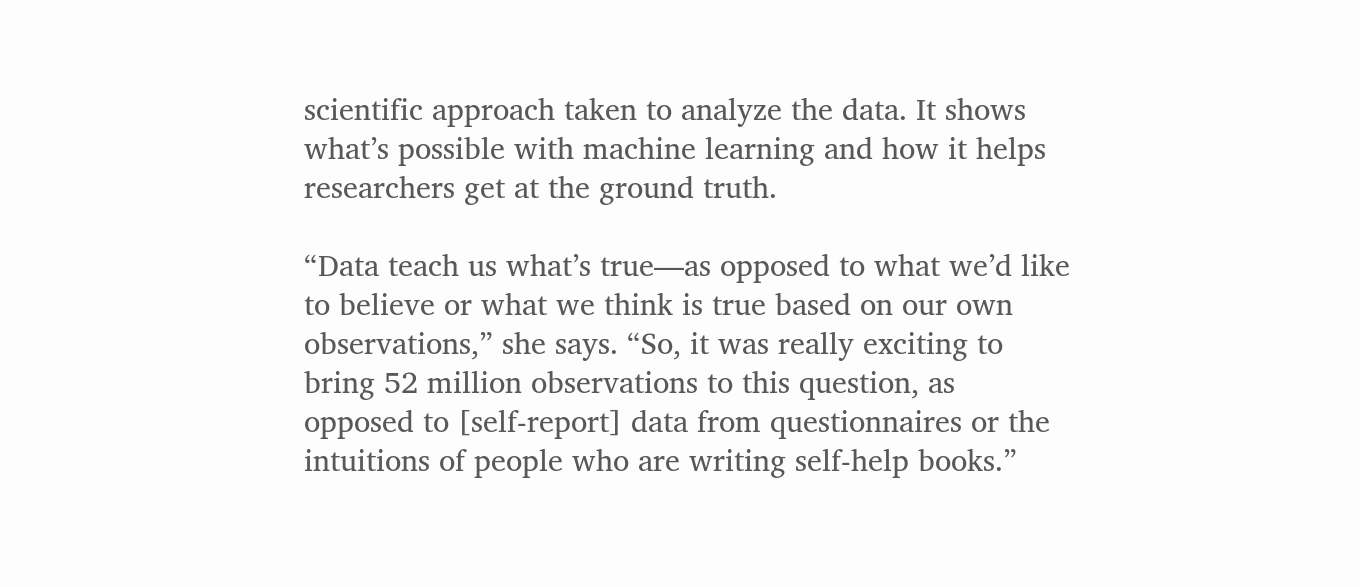scientific approach taken to analyze the data. It shows what’s possible with machine learning and how it helps researchers get at the ground truth.

“Data teach us what’s true—as opposed to what we’d like to believe or what we think is true based on our own observations,” she says. “So, it was really exciting to bring 52 million observations to this question, as opposed to [self-report] data from questionnaires or the intuitions of people who are writing self-help books.”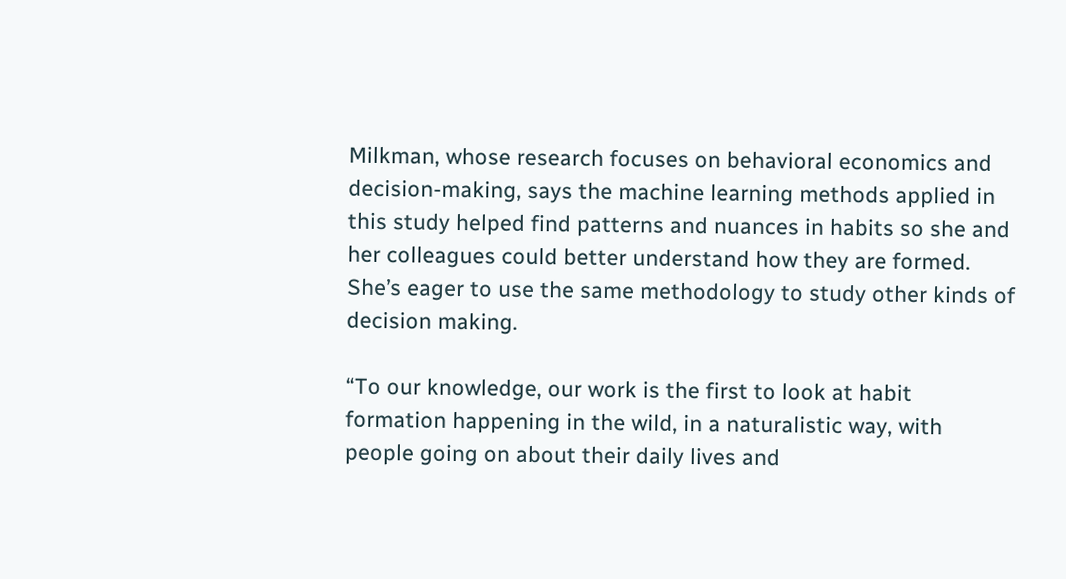Milkman, whose research focuses on behavioral economics and decision-making, says the machine learning methods applied in this study helped find patterns and nuances in habits so she and her colleagues could better understand how they are formed. She’s eager to use the same methodology to study other kinds of decision making.

“To our knowledge, our work is the first to look at habit formation happening in the wild, in a naturalistic way, with people going on about their daily lives and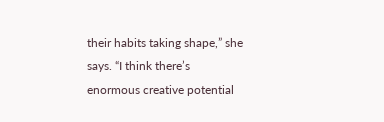their habits taking shape,” she says. “I think there’s enormous creative potential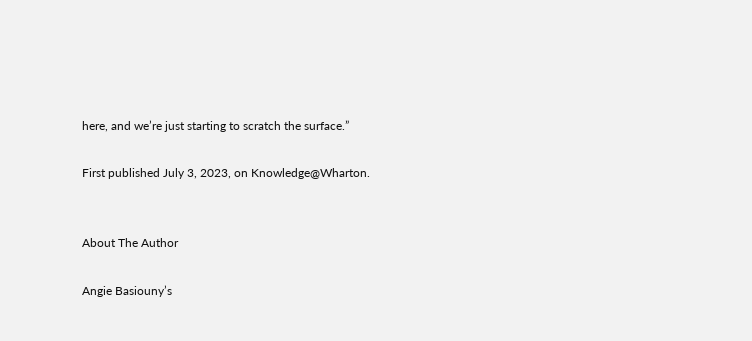here, and we’re just starting to scratch the surface.”

First published July 3, 2023, on Knowledge@Wharton.


About The Author

Angie Basiouny’s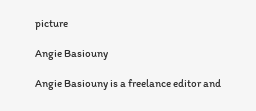picture

Angie Basiouny

Angie Basiouny is a freelance editor and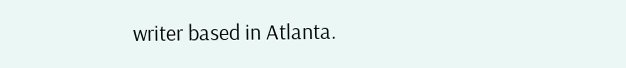writer based in Atlanta.